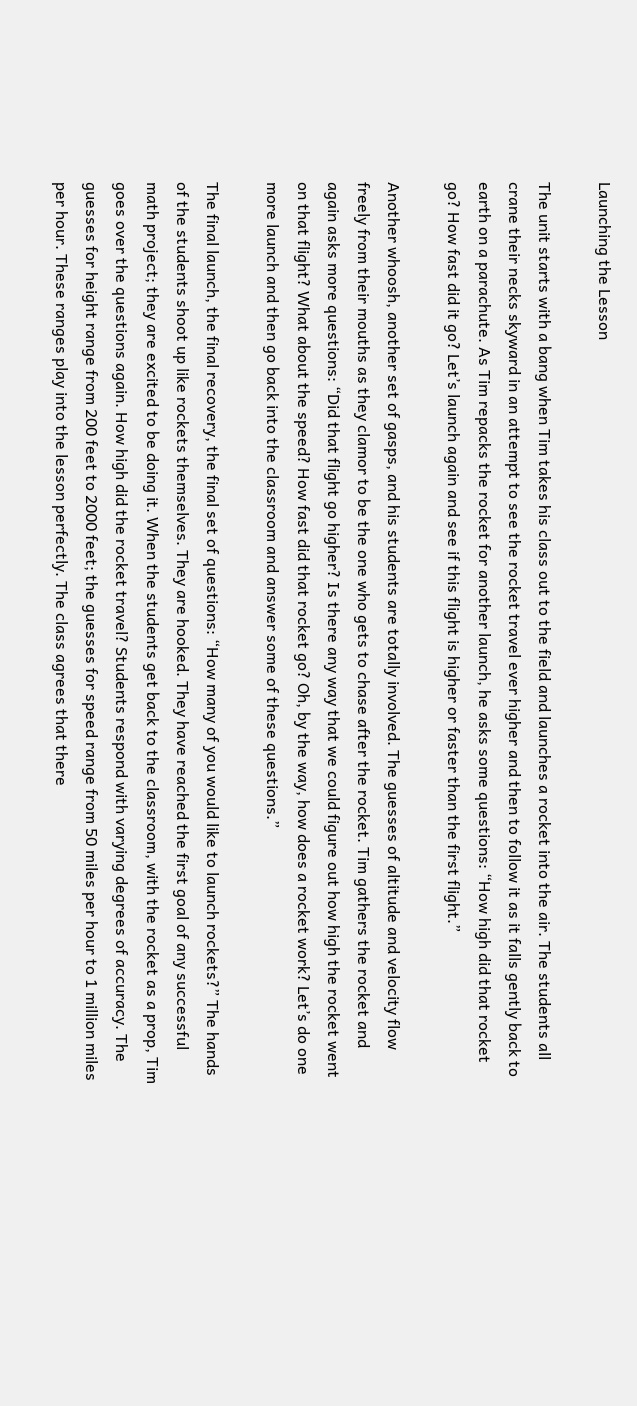Launching the Lesson

The unit starts with a bang when Tim takes his class out to the field and launches a rocket into the air. The students all crane their necks skyward in an attempt to see the rocket travel ever higher and then to follow it as it falls gently back to earth on a parachute. As Tim repacks the rocket for another launch, he asks some questions: “How high did that rocket go? How fast did it go? Let’s launch again and see if this flight is higher or faster than the first flight.”

Another whoosh, another set of gasps, and his students are totally involved. The guesses of altitude and velocity flow freely from their mouths as they clamor to be the one who gets to chase after the rocket. Tim gathers the rocket and again asks more questions: “Did that flight go higher? Is there any way that we could figure out how high the rocket went on that flight? What about the speed? How fast did that rocket go? Oh, by the way, how does a rocket work? Let’s do one more launch and then go back into the classroom and answer some of these questions.”

The final launch, the final recovery, the final set of questions: “How many of you would like to launch rockets?” The hands of the students shoot up like rockets themselves. They are hooked. They have reached the first goal of any successful math project; they are excited to be doing it. When the students get back to the classroom, with the rocket as a prop, Tim goes over the questions again. How high did the rocket travel? Students respond with varying degrees of accuracy. The guesses for height range from 200 feet to 2000 feet; the guesses for speed range from 50 miles per hour to 1 million miles per hour. These ranges play into the lesson perfectly. The class agrees that there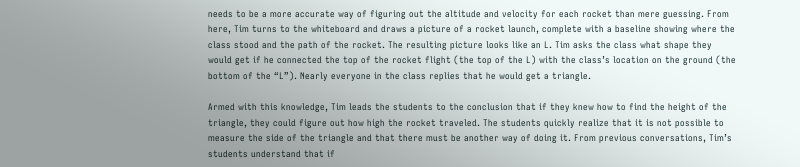needs to be a more accurate way of figuring out the altitude and velocity for each rocket than mere guessing. From here, Tim turns to the whiteboard and draws a picture of a rocket launch, complete with a baseline showing where the class stood and the path of the rocket. The resulting picture looks like an L. Tim asks the class what shape they would get if he connected the top of the rocket flight (the top of the L) with the class’s location on the ground (the bottom of the “L”). Nearly everyone in the class replies that he would get a triangle.

Armed with this knowledge, Tim leads the students to the conclusion that if they knew how to find the height of the triangle, they could figure out how high the rocket traveled. The students quickly realize that it is not possible to measure the side of the triangle and that there must be another way of doing it. From previous conversations, Tim’s students understand that if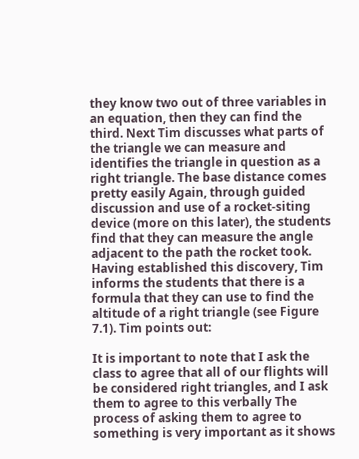they know two out of three variables in an equation, then they can find the third. Next Tim discusses what parts of the triangle we can measure and identifies the triangle in question as a right triangle. The base distance comes pretty easily Again, through guided discussion and use of a rocket-siting device (more on this later), the students find that they can measure the angle adjacent to the path the rocket took. Having established this discovery, Tim informs the students that there is a formula that they can use to find the altitude of a right triangle (see Figure 7.1). Tim points out:

It is important to note that I ask the class to agree that all of our flights will be considered right triangles, and I ask them to agree to this verbally The process of asking them to agree to something is very important as it shows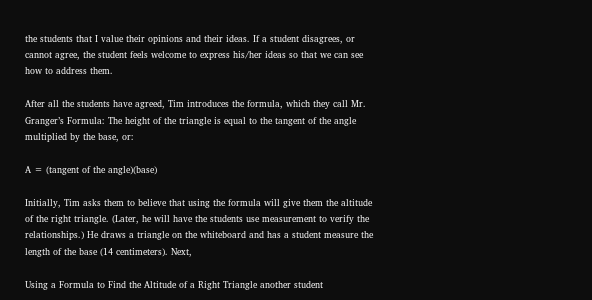the students that I value their opinions and their ideas. If a student disagrees, or cannot agree, the student feels welcome to express his/her ideas so that we can see how to address them.

After all the students have agreed, Tim introduces the formula, which they call Mr. Granger’s Formula: The height of the triangle is equal to the tangent of the angle multiplied by the base, or:

A = (tangent of the angle)(base)

Initially, Tim asks them to believe that using the formula will give them the altitude of the right triangle. (Later, he will have the students use measurement to verify the relationships.) He draws a triangle on the whiteboard and has a student measure the length of the base (14 centimeters). Next,

Using a Formula to Find the Altitude of a Right Triangle another student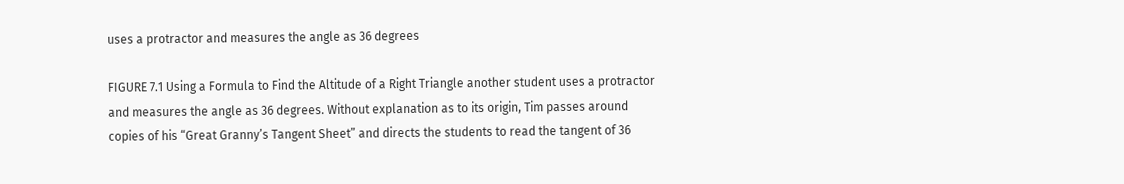uses a protractor and measures the angle as 36 degrees

FIGURE 7.1 Using a Formula to Find the Altitude of a Right Triangle another student uses a protractor and measures the angle as 36 degrees. Without explanation as to its origin, Tim passes around copies of his “Great Granny’s Tangent Sheet” and directs the students to read the tangent of 36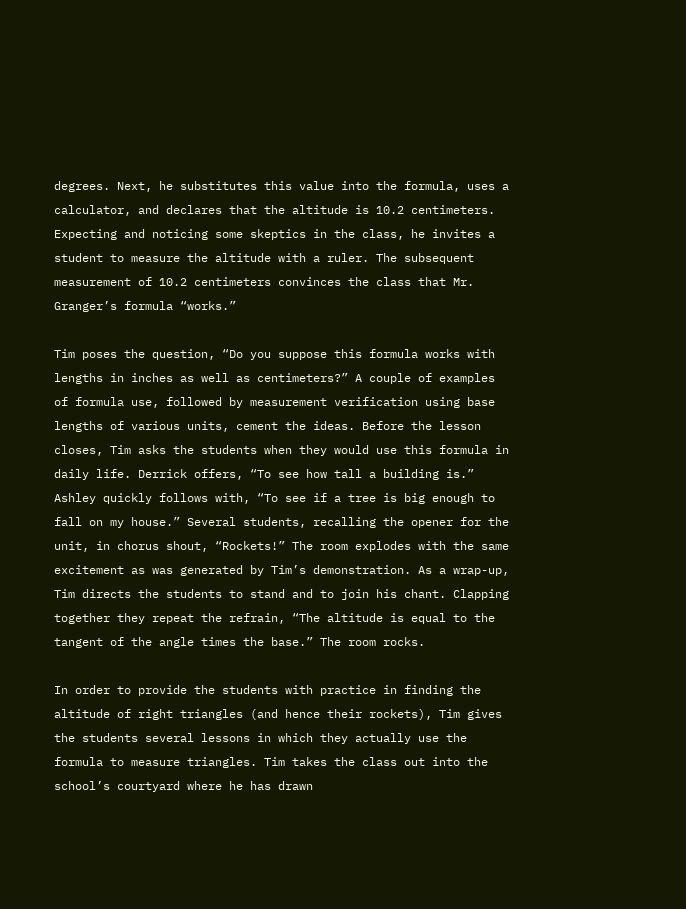degrees. Next, he substitutes this value into the formula, uses a calculator, and declares that the altitude is 10.2 centimeters. Expecting and noticing some skeptics in the class, he invites a student to measure the altitude with a ruler. The subsequent measurement of 10.2 centimeters convinces the class that Mr. Granger’s formula “works.”

Tim poses the question, “Do you suppose this formula works with lengths in inches as well as centimeters?” A couple of examples of formula use, followed by measurement verification using base lengths of various units, cement the ideas. Before the lesson closes, Tim asks the students when they would use this formula in daily life. Derrick offers, “To see how tall a building is.” Ashley quickly follows with, “To see if a tree is big enough to fall on my house.” Several students, recalling the opener for the unit, in chorus shout, “Rockets!” The room explodes with the same excitement as was generated by Tim’s demonstration. As a wrap-up, Tim directs the students to stand and to join his chant. Clapping together they repeat the refrain, “The altitude is equal to the tangent of the angle times the base.” The room rocks.

In order to provide the students with practice in finding the altitude of right triangles (and hence their rockets), Tim gives the students several lessons in which they actually use the formula to measure triangles. Tim takes the class out into the school’s courtyard where he has drawn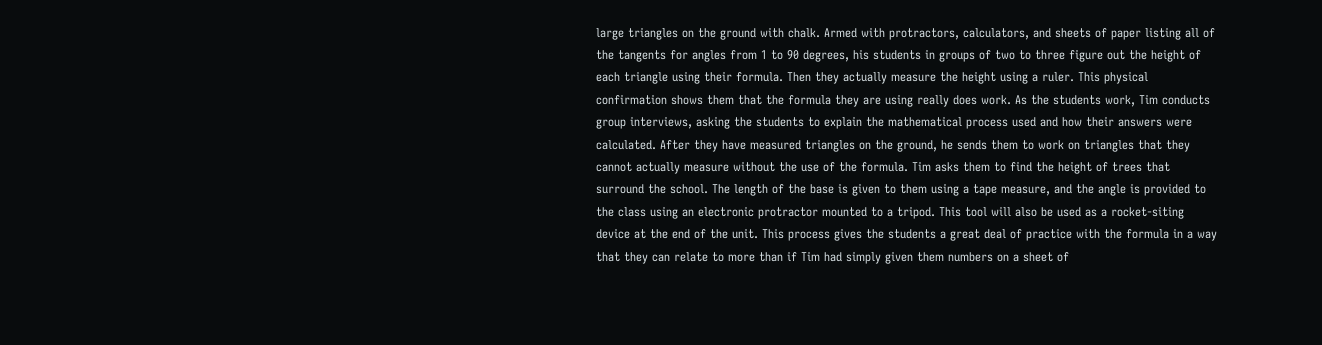large triangles on the ground with chalk. Armed with protractors, calculators, and sheets of paper listing all of the tangents for angles from 1 to 90 degrees, his students in groups of two to three figure out the height of each triangle using their formula. Then they actually measure the height using a ruler. This physical confirmation shows them that the formula they are using really does work. As the students work, Tim conducts group interviews, asking the students to explain the mathematical process used and how their answers were calculated. After they have measured triangles on the ground, he sends them to work on triangles that they cannot actually measure without the use of the formula. Tim asks them to find the height of trees that surround the school. The length of the base is given to them using a tape measure, and the angle is provided to the class using an electronic protractor mounted to a tripod. This tool will also be used as a rocket-siting device at the end of the unit. This process gives the students a great deal of practice with the formula in a way that they can relate to more than if Tim had simply given them numbers on a sheet of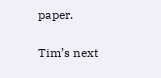paper.

Tim’s next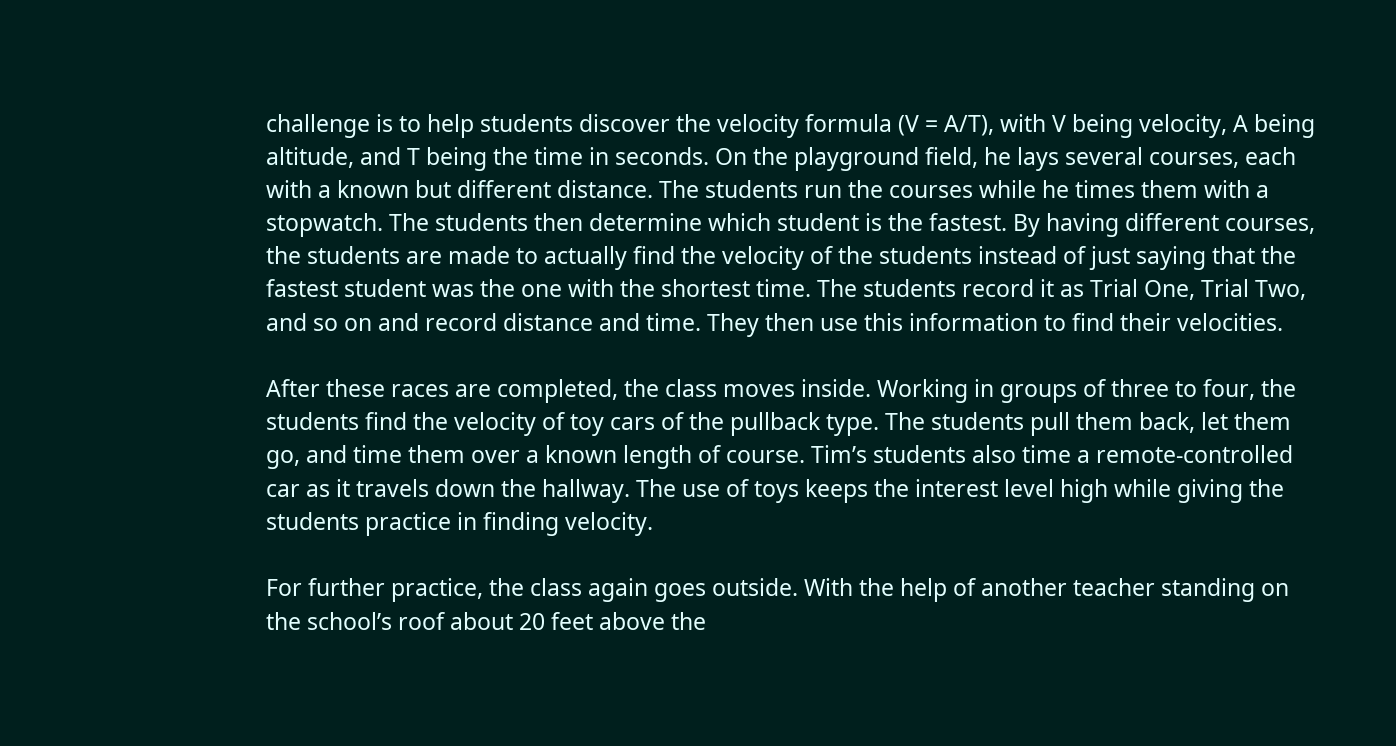challenge is to help students discover the velocity formula (V = A/T), with V being velocity, A being altitude, and T being the time in seconds. On the playground field, he lays several courses, each with a known but different distance. The students run the courses while he times them with a stopwatch. The students then determine which student is the fastest. By having different courses, the students are made to actually find the velocity of the students instead of just saying that the fastest student was the one with the shortest time. The students record it as Trial One, Trial Two, and so on and record distance and time. They then use this information to find their velocities.

After these races are completed, the class moves inside. Working in groups of three to four, the students find the velocity of toy cars of the pullback type. The students pull them back, let them go, and time them over a known length of course. Tim’s students also time a remote-controlled car as it travels down the hallway. The use of toys keeps the interest level high while giving the students practice in finding velocity.

For further practice, the class again goes outside. With the help of another teacher standing on the school’s roof about 20 feet above the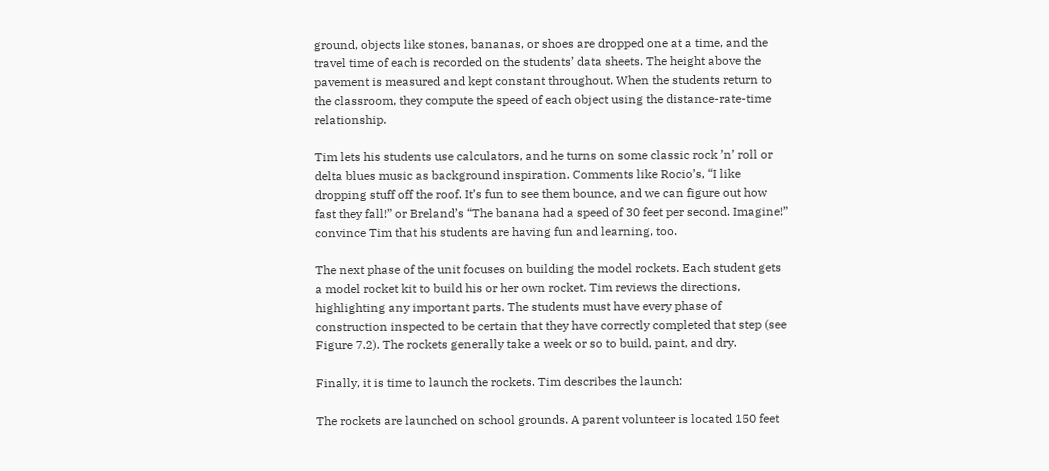ground, objects like stones, bananas, or shoes are dropped one at a time, and the travel time of each is recorded on the students’ data sheets. The height above the pavement is measured and kept constant throughout. When the students return to the classroom, they compute the speed of each object using the distance-rate-time relationship.

Tim lets his students use calculators, and he turns on some classic rock ’n’ roll or delta blues music as background inspiration. Comments like Rocio’s, “I like dropping stuff off the roof. It’s fun to see them bounce, and we can figure out how fast they fall!” or Breland’s “The banana had a speed of 30 feet per second. Imagine!” convince Tim that his students are having fun and learning, too.

The next phase of the unit focuses on building the model rockets. Each student gets a model rocket kit to build his or her own rocket. Tim reviews the directions, highlighting any important parts. The students must have every phase of construction inspected to be certain that they have correctly completed that step (see Figure 7.2). The rockets generally take a week or so to build, paint, and dry.

Finally, it is time to launch the rockets. Tim describes the launch:

The rockets are launched on school grounds. A parent volunteer is located 150 feet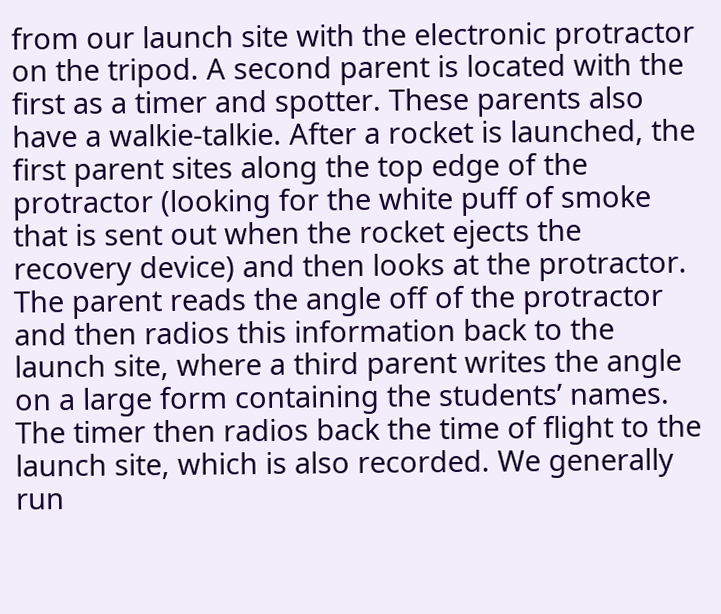from our launch site with the electronic protractor on the tripod. A second parent is located with the first as a timer and spotter. These parents also have a walkie-talkie. After a rocket is launched, the first parent sites along the top edge of the protractor (looking for the white puff of smoke that is sent out when the rocket ejects the recovery device) and then looks at the protractor. The parent reads the angle off of the protractor and then radios this information back to the launch site, where a third parent writes the angle on a large form containing the students’ names. The timer then radios back the time of flight to the launch site, which is also recorded. We generally run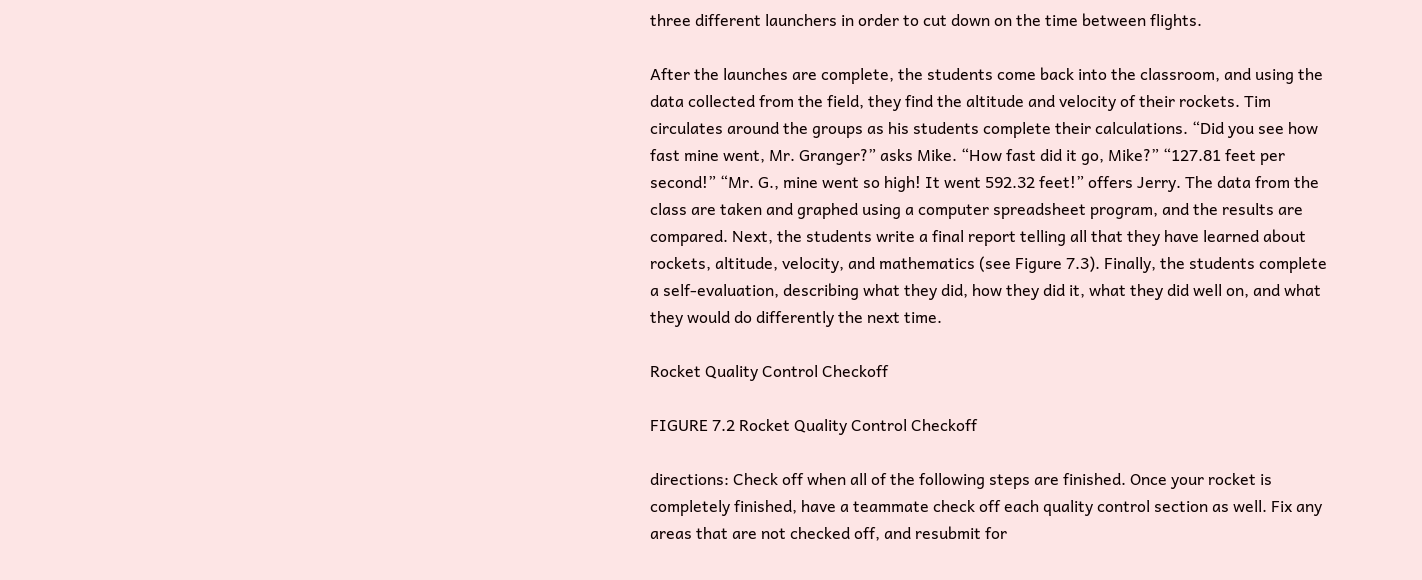three different launchers in order to cut down on the time between flights.

After the launches are complete, the students come back into the classroom, and using the data collected from the field, they find the altitude and velocity of their rockets. Tim circulates around the groups as his students complete their calculations. “Did you see how fast mine went, Mr. Granger?” asks Mike. “How fast did it go, Mike?” “127.81 feet per second!” “Mr. G., mine went so high! It went 592.32 feet!” offers Jerry. The data from the class are taken and graphed using a computer spreadsheet program, and the results are compared. Next, the students write a final report telling all that they have learned about rockets, altitude, velocity, and mathematics (see Figure 7.3). Finally, the students complete a self-evaluation, describing what they did, how they did it, what they did well on, and what they would do differently the next time.

Rocket Quality Control Checkoff

FIGURE 7.2 Rocket Quality Control Checkoff

directions: Check off when all of the following steps are finished. Once your rocket is completely finished, have a teammate check off each quality control section as well. Fix any areas that are not checked off, and resubmit for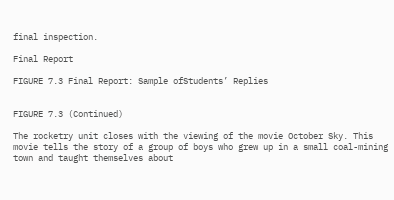final inspection.

Final Report

FIGURE 7.3 Final Report: Sample ofStudents’ Replies


FIGURE 7.3 (Continued)

The rocketry unit closes with the viewing of the movie October Sky. This movie tells the story of a group of boys who grew up in a small coal-mining town and taught themselves about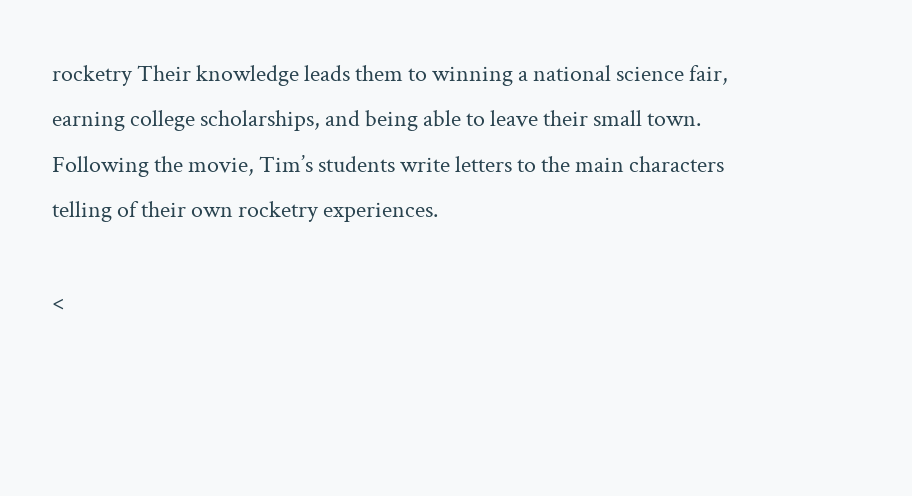rocketry Their knowledge leads them to winning a national science fair, earning college scholarships, and being able to leave their small town. Following the movie, Tim’s students write letters to the main characters telling of their own rocketry experiences.

<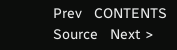Prev   CONTENTS   Source   Next >